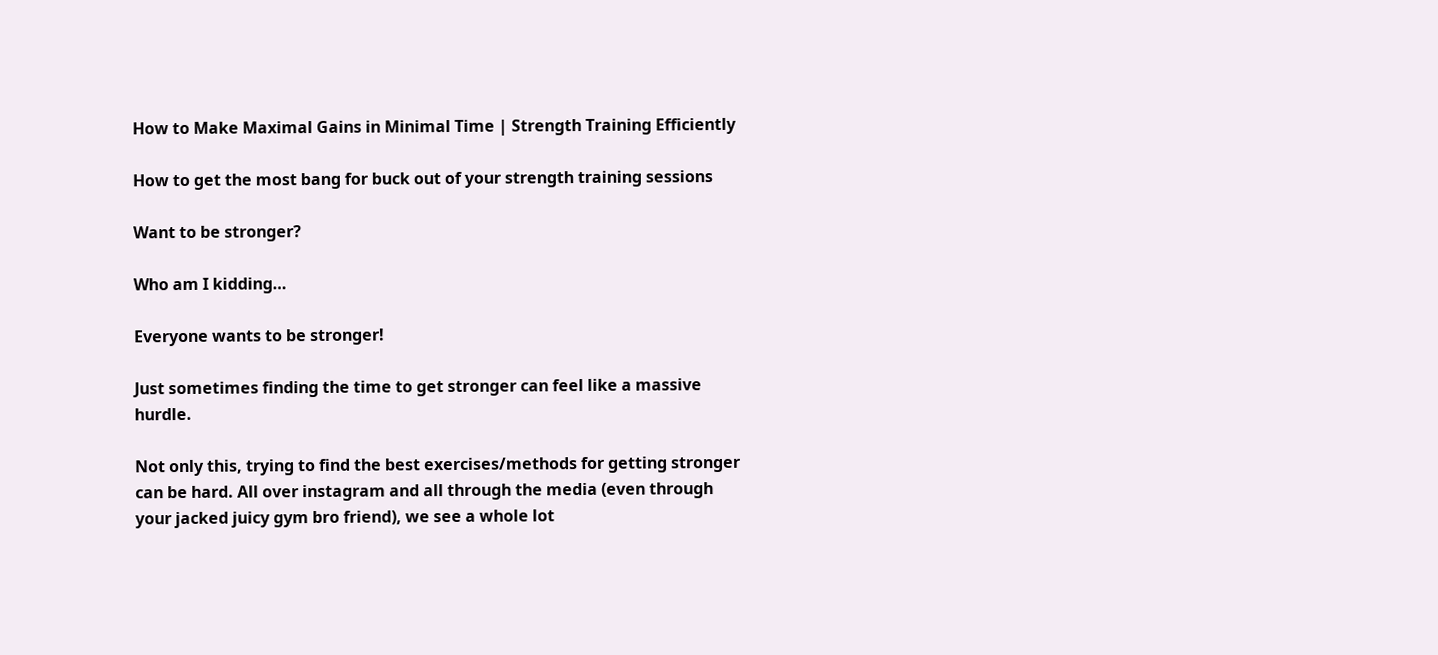How to Make Maximal Gains in Minimal Time | Strength Training Efficiently

How to get the most bang for buck out of your strength training sessions

Want to be stronger?

Who am I kidding…

Everyone wants to be stronger!

Just sometimes finding the time to get stronger can feel like a massive hurdle.

Not only this, trying to find the best exercises/methods for getting stronger can be hard. All over instagram and all through the media (even through your jacked juicy gym bro friend), we see a whole lot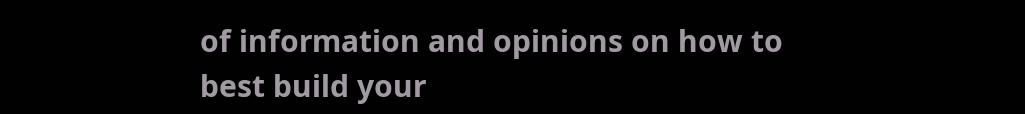of information and opinions on how to best build your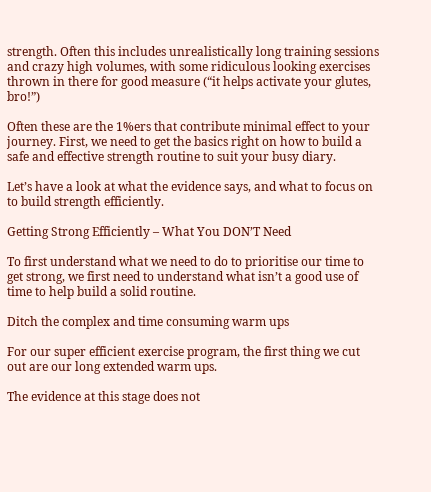strength. Often this includes unrealistically long training sessions and crazy high volumes, with some ridiculous looking exercises thrown in there for good measure (“it helps activate your glutes, bro!”)

Often these are the 1%ers that contribute minimal effect to your journey. First, we need to get the basics right on how to build a safe and effective strength routine to suit your busy diary.

Let’s have a look at what the evidence says, and what to focus on to build strength efficiently.

Getting Strong Efficiently – What You DON’T Need

To first understand what we need to do to prioritise our time to get strong, we first need to understand what isn’t a good use of time to help build a solid routine.

Ditch the complex and time consuming warm ups

For our super efficient exercise program, the first thing we cut out are our long extended warm ups.

The evidence at this stage does not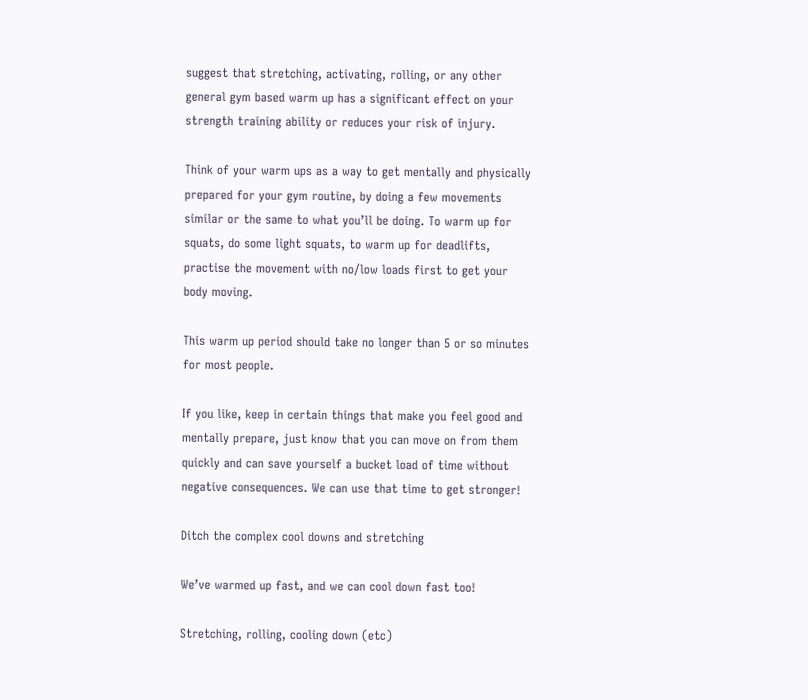suggest that stretching, activating, rolling, or any other general gym based warm up has a significant effect on your strength training ability or reduces your risk of injury.

Think of your warm ups as a way to get mentally and physically prepared for your gym routine, by doing a few movements similar or the same to what you’ll be doing. To warm up for squats, do some light squats, to warm up for deadlifts, practise the movement with no/low loads first to get your body moving.

This warm up period should take no longer than 5 or so minutes for most people.

If you like, keep in certain things that make you feel good and mentally prepare, just know that you can move on from them quickly and can save yourself a bucket load of time without negative consequences. We can use that time to get stronger!

Ditch the complex cool downs and stretching

We’ve warmed up fast, and we can cool down fast too!

Stretching, rolling, cooling down (etc)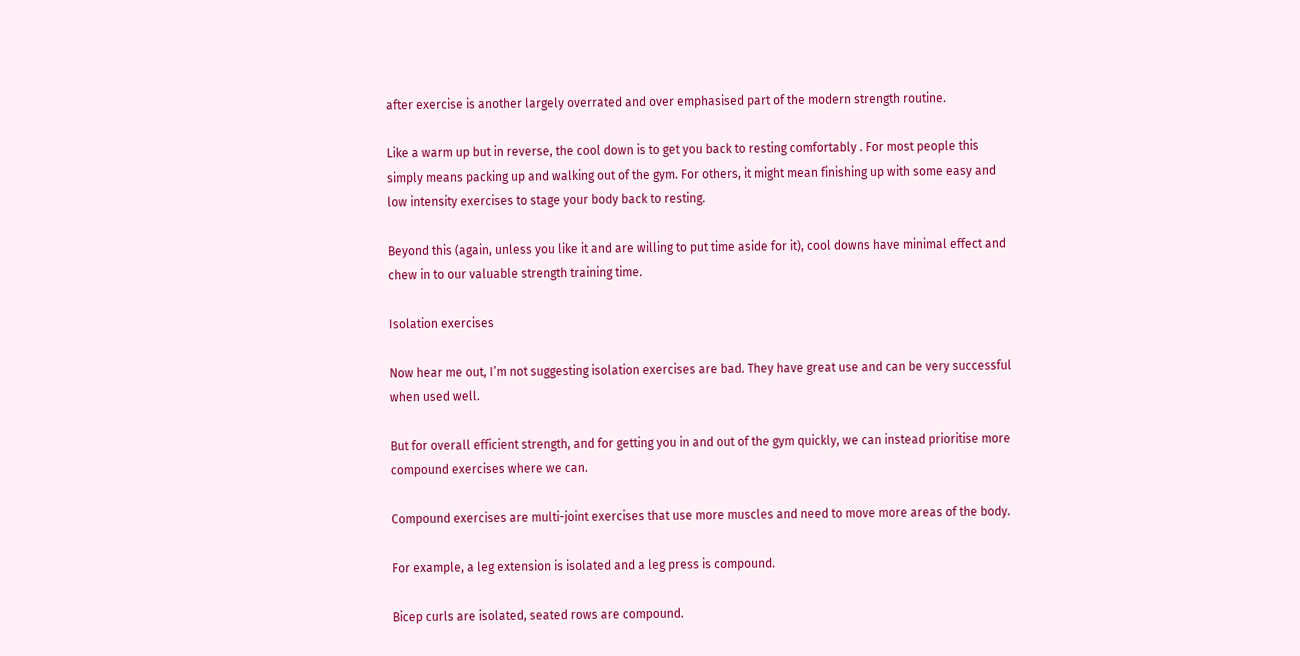after exercise is another largely overrated and over emphasised part of the modern strength routine.

Like a warm up but in reverse, the cool down is to get you back to resting comfortably . For most people this simply means packing up and walking out of the gym. For others, it might mean finishing up with some easy and low intensity exercises to stage your body back to resting.

Beyond this (again, unless you like it and are willing to put time aside for it), cool downs have minimal effect and chew in to our valuable strength training time.

Isolation exercises

Now hear me out, I’m not suggesting isolation exercises are bad. They have great use and can be very successful when used well.

But for overall efficient strength, and for getting you in and out of the gym quickly, we can instead prioritise more compound exercises where we can.

Compound exercises are multi-joint exercises that use more muscles and need to move more areas of the body.

For example, a leg extension is isolated and a leg press is compound.

Bicep curls are isolated, seated rows are compound.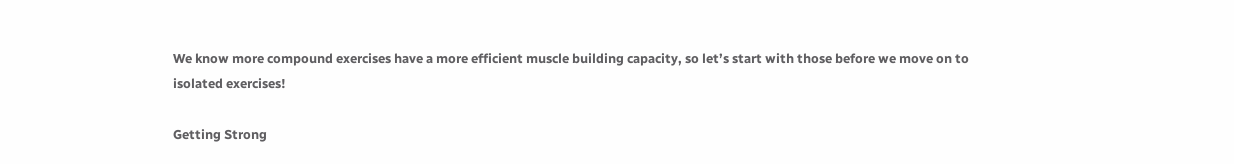We know more compound exercises have a more efficient muscle building capacity, so let’s start with those before we move on to isolated exercises!

Getting Strong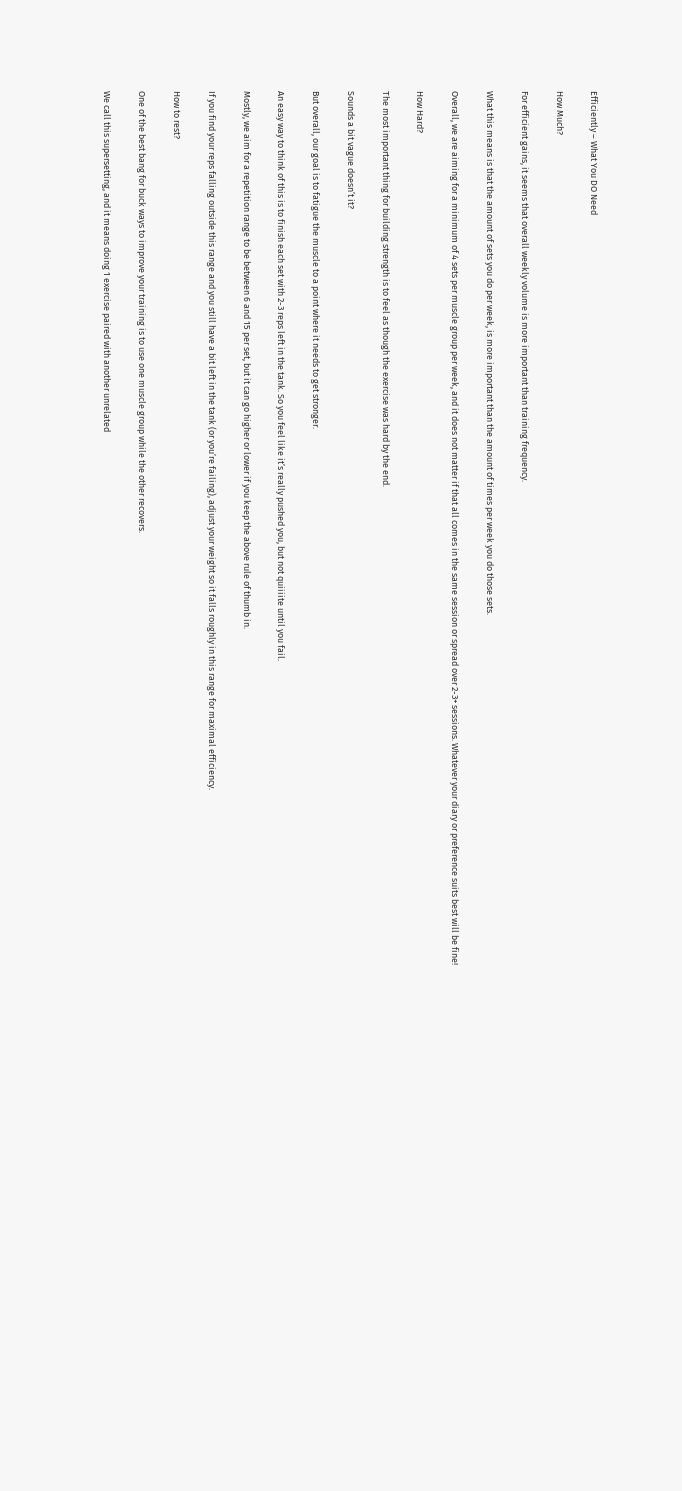Efficiently – What You DO Need

How Much?

For efficient gains, it seems that overall weekly volume is more important than training frequency.

What this means is that the amount of sets you do per week, is more important than the amount of times per week you do those sets.

Overall, we are aiming for a minimum of 4 sets per muscle group per week, and it does not matter if that all comes in the same session or spread over 2-3+ sessions. Whatever your diary or preference suits best will be fine!

How Hard?

The most important thing for building strength is to feel as though the exercise was hard by the end.

Sounds a bit vague doesn’t it?

But overall, our goal is to fatigue the muscle to a point where it needs to get stronger.

An easy way to think of this is to finish each set with 2-3 reps left in the tank. So you feel like it’s really pushed you, but not quiiiite until you fail.

Mostly, we aim for a repetition range to be between 6 and 15 per set, but it can go higher or lower if you keep the above rule of thumb in.

If you find your reps falling outside this range and you still have a bit left in the tank (or you’re failing), adjust your weight so it falls roughly in this range for maximal efficiency.

How to rest?

One of the best bang for buck ways to improve your training is to use one muscle group while the other recovers.

We call this supersetting, and it means doing 1 exercise paired with another unrelated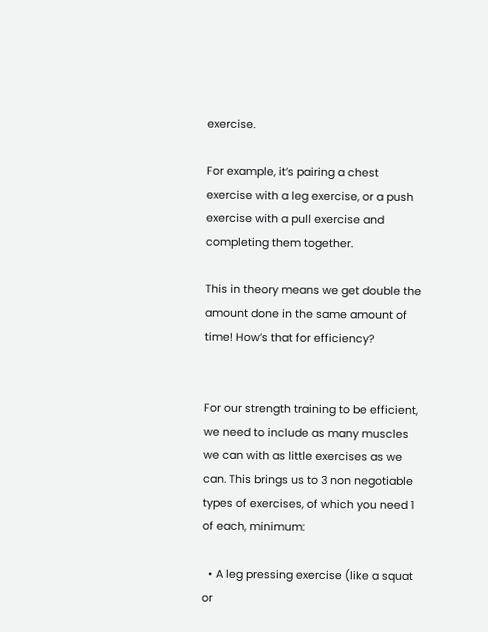exercise.

For example, it’s pairing a chest exercise with a leg exercise, or a push exercise with a pull exercise and completing them together.

This in theory means we get double the amount done in the same amount of time! How’s that for efficiency?


For our strength training to be efficient, we need to include as many muscles we can with as little exercises as we can. This brings us to 3 non negotiable types of exercises, of which you need 1 of each, minimum:

  • A leg pressing exercise (like a squat or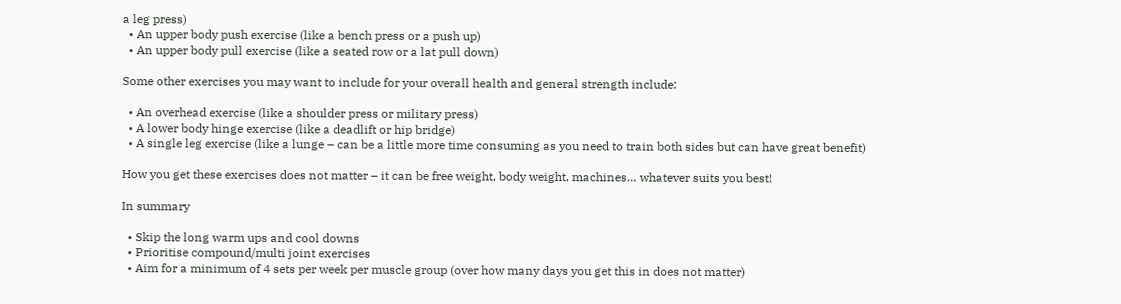a leg press)
  • An upper body push exercise (like a bench press or a push up)
  • An upper body pull exercise (like a seated row or a lat pull down)

Some other exercises you may want to include for your overall health and general strength include:

  • An overhead exercise (like a shoulder press or military press)
  • A lower body hinge exercise (like a deadlift or hip bridge)
  • A single leg exercise (like a lunge – can be a little more time consuming as you need to train both sides but can have great benefit)

How you get these exercises does not matter – it can be free weight, body weight, machines… whatever suits you best!

In summary

  • Skip the long warm ups and cool downs
  • Prioritise compound/multi joint exercises
  • Aim for a minimum of 4 sets per week per muscle group (over how many days you get this in does not matter)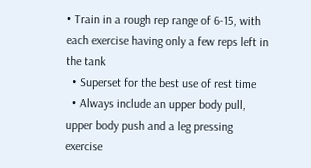• Train in a rough rep range of 6-15, with each exercise having only a few reps left in the tank
  • Superset for the best use of rest time
  • Always include an upper body pull, upper body push and a leg pressing exercise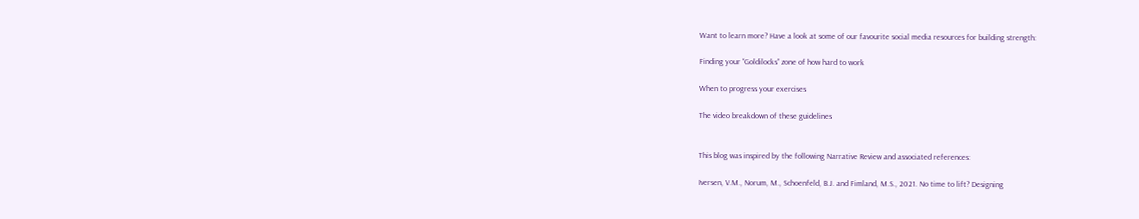Want to learn more? Have a look at some of our favourite social media resources for building strength:

Finding your “Goldilocks” zone of how hard to work

When to progress your exercises

The video breakdown of these guidelines


This blog was inspired by the following Narrative Review and associated references:

Iversen, V.M., Norum, M., Schoenfeld, B.J. and Fimland, M.S., 2021. No time to lift? Designing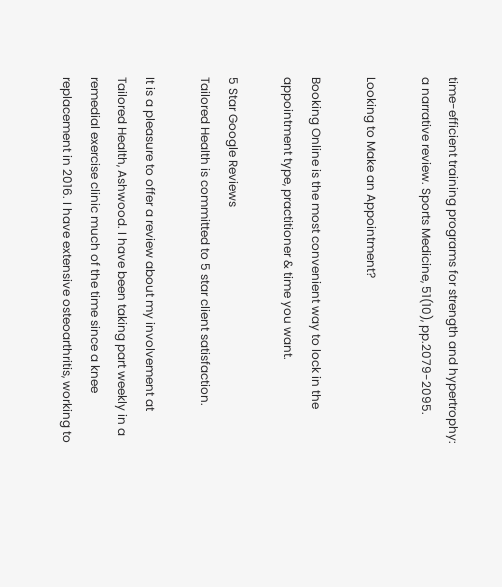time-efficient training programs for strength and hypertrophy: a narrative review. Sports Medicine, 51(10), pp.2079-2095.

Looking to Make an Appointment?

Booking Online is the most convenient way to lock in the appointment type, practitioner & time you want.

5 Star Google Reviews
Tailored Health is committed to 5 star client satisfaction.

It is a pleasure to offer a review about my involvement at Tailored Health, Ashwood. I have been taking part weekly in a remedial exercise clinic much of the time since a knee replacement in 2016. I have extensive osteoarthritis, working to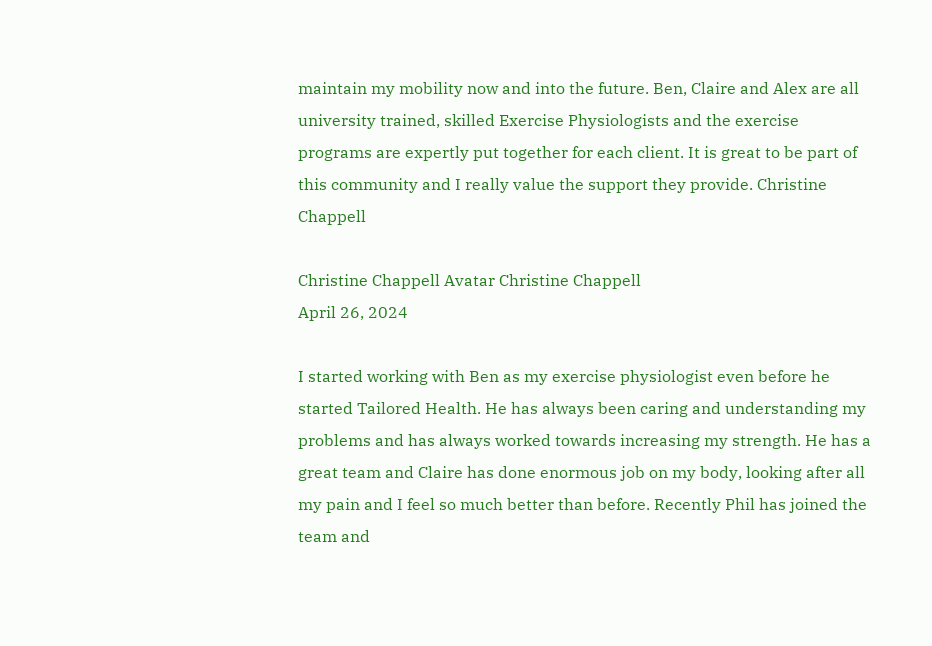maintain my mobility now and into the future. Ben, Claire and Alex are all university trained, skilled Exercise Physiologists and the exercise programs are expertly put together for each client. It is great to be part of this community and I really value the support they provide. Christine Chappell

Christine Chappell Avatar Christine Chappell
April 26, 2024

I started working with Ben as my exercise physiologist even before he started Tailored Health. He has always been caring and understanding my problems and has always worked towards increasing my strength. He has a great team and Claire has done enormous job on my body, looking after all my pain and I feel so much better than before. Recently Phil has joined the team and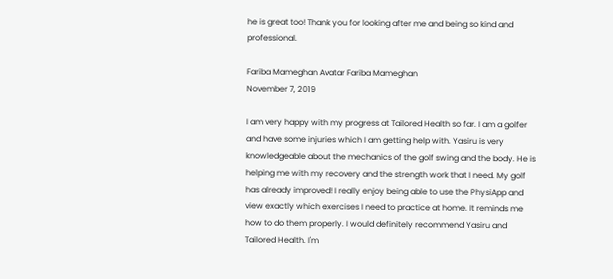he is great too! Thank you for looking after me and being so kind and professional.

Fariba Mameghan Avatar Fariba Mameghan
November 7, 2019

I am very happy with my progress at Tailored Health so far. I am a golfer and have some injuries which I am getting help with. Yasiru is very knowledgeable about the mechanics of the golf swing and the body. He is helping me with my recovery and the strength work that I need. My golf has already improved! I really enjoy being able to use the PhysiApp and view exactly which exercises I need to practice at home. It reminds me how to do them properly. I would definitely recommend Yasiru and Tailored Health. I'm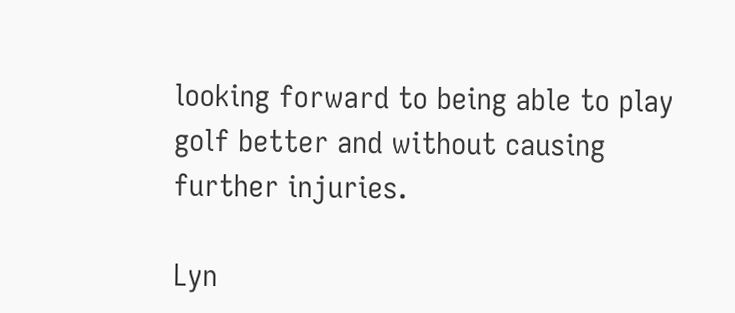looking forward to being able to play golf better and without causing further injuries.

Lyn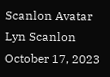Scanlon Avatar Lyn Scanlon
October 17, 2023